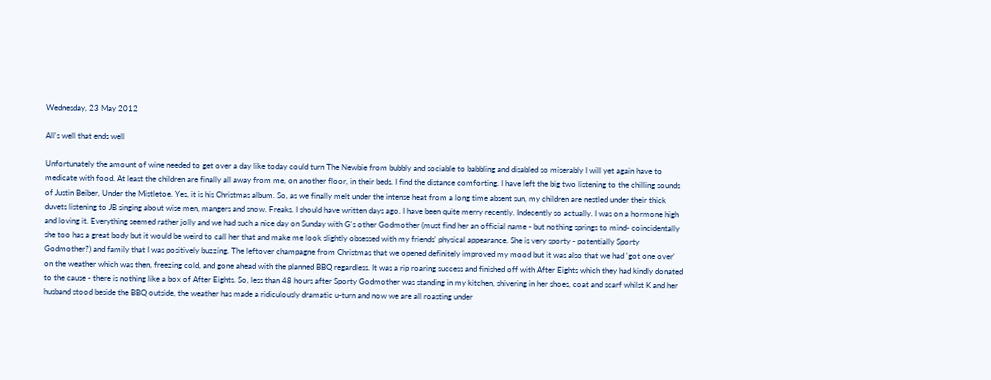Wednesday, 23 May 2012

All's well that ends well

Unfortunately the amount of wine needed to get over a day like today could turn The Newbie from bubbly and sociable to babbling and disabled so miserably I will yet again have to medicate with food. At least the children are finally all away from me, on another floor, in their beds. I find the distance comforting. I have left the big two listening to the chilling sounds of Justin Beiber, Under the Mistletoe. Yes, it is his Christmas album. So, as we finally melt under the intense heat from a long time absent sun, my children are nestled under their thick duvets listening to JB singing about wise men, mangers and snow. Freaks. I should have written days ago. I have been quite merry recently. Indecently so actually. I was on a hormone high and loving it. Everything seemed rather jolly and we had such a nice day on Sunday with G's other Godmother (must find her an official name - but nothing springs to mind- coincidentally she too has a great body but it would be weird to call her that and make me look slightly obsessed with my friends' physical appearance. She is very sporty - potentially Sporty Godmother?) and family that I was positively buzzing. The leftover champagne from Christmas that we opened definitely improved my mood but it was also that we had 'got one over' on the weather which was then, freezing cold, and gone ahead with the planned BBQ regardless. It was a rip roaring success and finished off with After Eights which they had kindly donated to the cause - there is nothing like a box of After Eights. So, less than 48 hours after Sporty Godmother was standing in my kitchen, shivering in her shoes, coat and scarf whilst K and her husband stood beside the BBQ outside, the weather has made a ridiculously dramatic u-turn and now we are all roasting under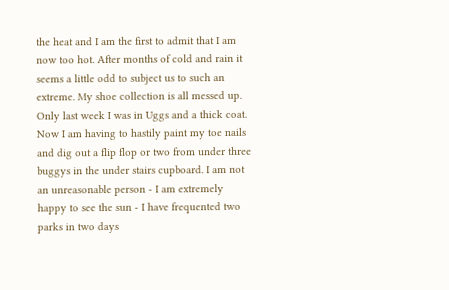the heat and I am the first to admit that I am now too hot. After months of cold and rain it seems a little odd to subject us to such an extreme. My shoe collection is all messed up. Only last week I was in Uggs and a thick coat. Now I am having to hastily paint my toe nails and dig out a flip flop or two from under three buggys in the under stairs cupboard. I am not an unreasonable person - I am extremely happy to see the sun - I have frequented two parks in two days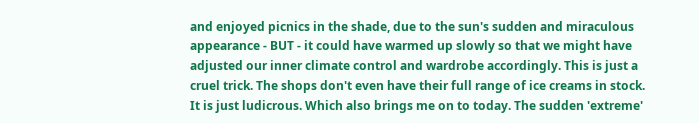and enjoyed picnics in the shade, due to the sun's sudden and miraculous appearance - BUT - it could have warmed up slowly so that we might have adjusted our inner climate control and wardrobe accordingly. This is just a cruel trick. The shops don't even have their full range of ice creams in stock. It is just ludicrous. Which also brings me on to today. The sudden 'extreme'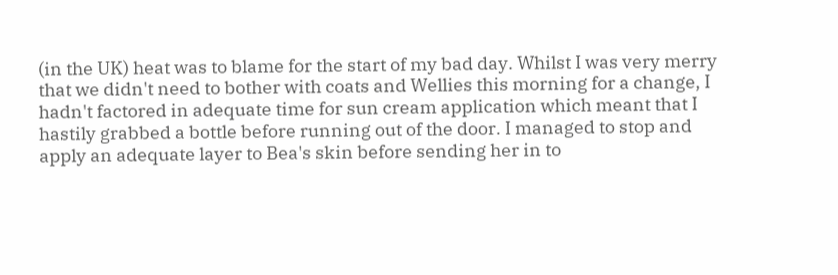(in the UK) heat was to blame for the start of my bad day. Whilst I was very merry that we didn't need to bother with coats and Wellies this morning for a change, I hadn't factored in adequate time for sun cream application which meant that I hastily grabbed a bottle before running out of the door. I managed to stop and apply an adequate layer to Bea's skin before sending her in to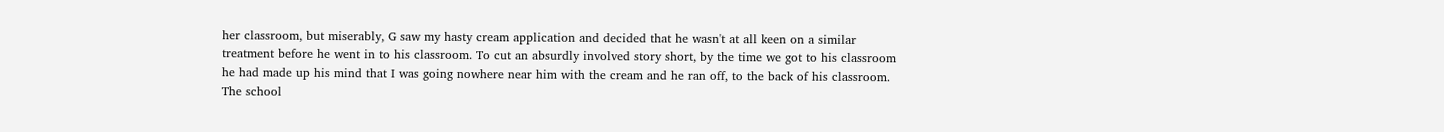her classroom, but miserably, G saw my hasty cream application and decided that he wasn't at all keen on a similar treatment before he went in to his classroom. To cut an absurdly involved story short, by the time we got to his classroom he had made up his mind that I was going nowhere near him with the cream and he ran off, to the back of his classroom. The school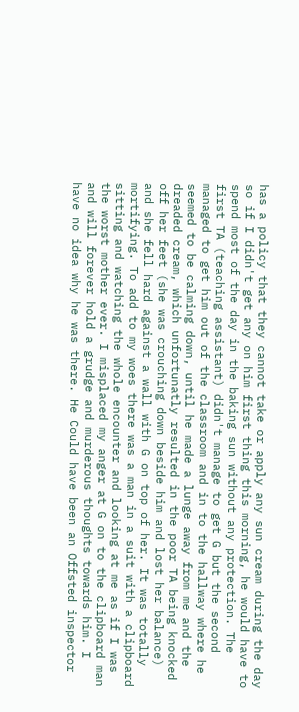has a policy that they cannot take or apply any sun cream during the day so if I didn't get any on him first thing this morning, he would have to spend most of the day in the baking sun without any protection. The first TA (teaching assistant) didn't manage to get G but the second managed to get him out of the classroom and in to the hallway where he seemed to be calming down, until he made a lunge away from me and the dreaded cream, which unfortunatly resulted in the poor TA being knocked off her feet (she was crouching down beside him and lost her balance) and she fell hard against a wall with G on top of her. It was totally mortifying. To add to my woes there was a man in a suit with a clipboard sitting and watching the whole encounter and looking at me as if I was the worst mother ever. I misplaced my anger at G on to the clipboard man and will forever hold a grudge and murderous thoughts towards him. I have no idea why he was there. He Could have been an Offsted inspector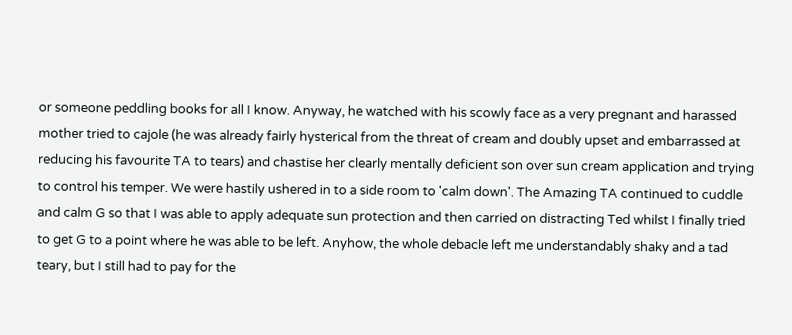or someone peddling books for all I know. Anyway, he watched with his scowly face as a very pregnant and harassed mother tried to cajole (he was already fairly hysterical from the threat of cream and doubly upset and embarrassed at reducing his favourite TA to tears) and chastise her clearly mentally deficient son over sun cream application and trying to control his temper. We were hastily ushered in to a side room to 'calm down'. The Amazing TA continued to cuddle and calm G so that I was able to apply adequate sun protection and then carried on distracting Ted whilst I finally tried to get G to a point where he was able to be left. Anyhow, the whole debacle left me understandably shaky and a tad teary, but I still had to pay for the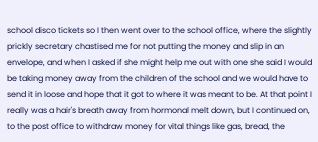school disco tickets so I then went over to the school office, where the slightly prickly secretary chastised me for not putting the money and slip in an envelope, and when I asked if she might help me out with one she said I would be taking money away from the children of the school and we would have to send it in loose and hope that it got to where it was meant to be. At that point I really was a hair's breath away from hormonal melt down, but I continued on, to the post office to withdraw money for vital things like gas, bread, the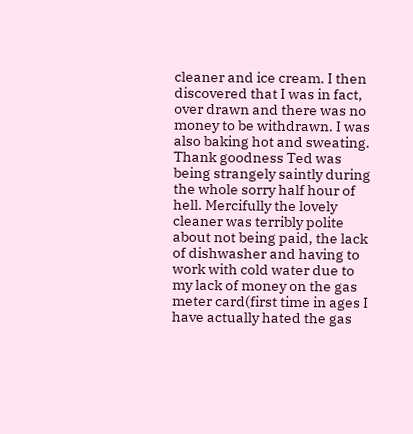cleaner and ice cream. I then discovered that I was in fact, over drawn and there was no money to be withdrawn. I was also baking hot and sweating. Thank goodness Ted was being strangely saintly during the whole sorry half hour of hell. Mercifully the lovely cleaner was terribly polite about not being paid, the lack of dishwasher and having to work with cold water due to my lack of money on the gas meter card(first time in ages I have actually hated the gas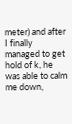meter) and after I finally managed to get hold of k, he was able to calm me down,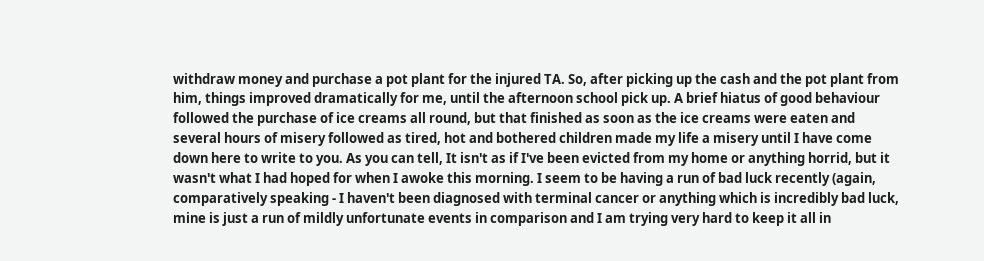withdraw money and purchase a pot plant for the injured TA. So, after picking up the cash and the pot plant from him, things improved dramatically for me, until the afternoon school pick up. A brief hiatus of good behaviour followed the purchase of ice creams all round, but that finished as soon as the ice creams were eaten and several hours of misery followed as tired, hot and bothered children made my life a misery until I have come down here to write to you. As you can tell, It isn't as if I've been evicted from my home or anything horrid, but it wasn't what I had hoped for when I awoke this morning. I seem to be having a run of bad luck recently (again, comparatively speaking - I haven't been diagnosed with terminal cancer or anything which is incredibly bad luck, mine is just a run of mildly unfortunate events in comparison and I am trying very hard to keep it all in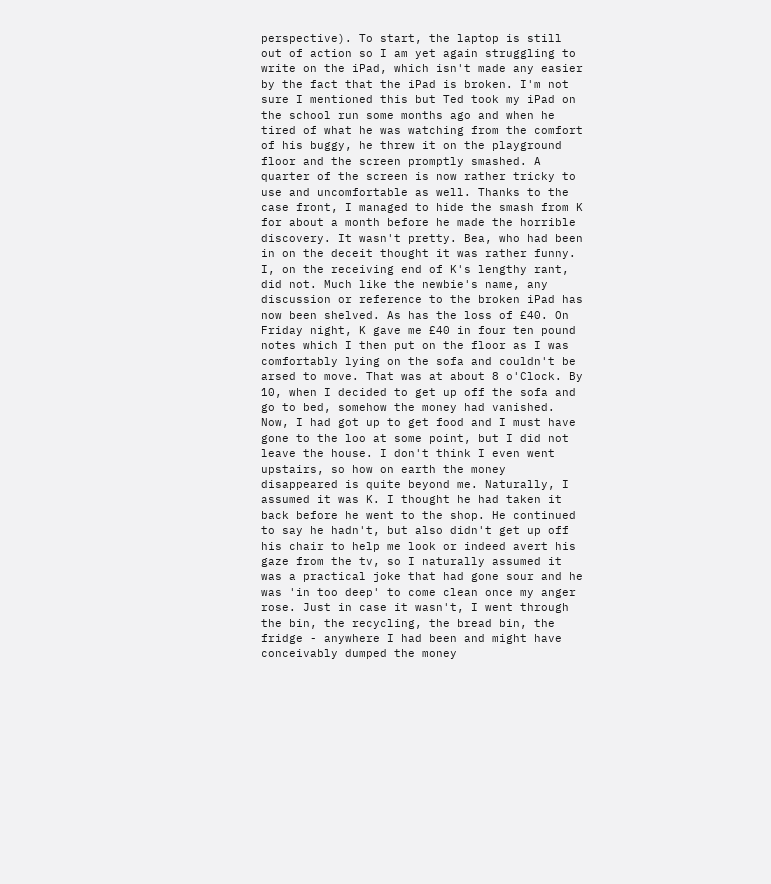perspective). To start, the laptop is still out of action so I am yet again struggling to write on the iPad, which isn't made any easier by the fact that the iPad is broken. I'm not sure I mentioned this but Ted took my iPad on the school run some months ago and when he tired of what he was watching from the comfort of his buggy, he threw it on the playground floor and the screen promptly smashed. A quarter of the screen is now rather tricky to use and uncomfortable as well. Thanks to the case front, I managed to hide the smash from K for about a month before he made the horrible discovery. It wasn't pretty. Bea, who had been in on the deceit thought it was rather funny. I, on the receiving end of K's lengthy rant, did not. Much like the newbie's name, any discussion or reference to the broken iPad has now been shelved. As has the loss of £40. On Friday night, K gave me £40 in four ten pound notes which I then put on the floor as I was comfortably lying on the sofa and couldn't be arsed to move. That was at about 8 o'Clock. By 10, when I decided to get up off the sofa and go to bed, somehow the money had vanished. Now, I had got up to get food and I must have gone to the loo at some point, but I did not leave the house. I don't think I even went upstairs, so how on earth the money disappeared is quite beyond me. Naturally, I assumed it was K. I thought he had taken it back before he went to the shop. He continued to say he hadn't, but also didn't get up off his chair to help me look or indeed avert his gaze from the tv, so I naturally assumed it was a practical joke that had gone sour and he was 'in too deep' to come clean once my anger rose. Just in case it wasn't, I went through the bin, the recycling, the bread bin, the fridge - anywhere I had been and might have conceivably dumped the money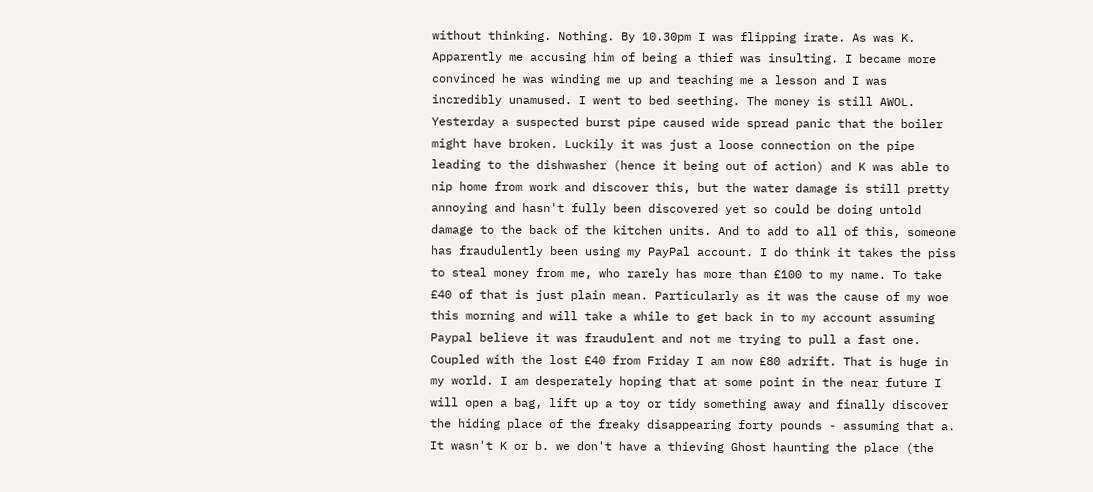without thinking. Nothing. By 10.30pm I was flipping irate. As was K. Apparently me accusing him of being a thief was insulting. I became more convinced he was winding me up and teaching me a lesson and I was incredibly unamused. I went to bed seething. The money is still AWOL. Yesterday a suspected burst pipe caused wide spread panic that the boiler might have broken. Luckily it was just a loose connection on the pipe leading to the dishwasher (hence it being out of action) and K was able to nip home from work and discover this, but the water damage is still pretty annoying and hasn't fully been discovered yet so could be doing untold damage to the back of the kitchen units. And to add to all of this, someone has fraudulently been using my PayPal account. I do think it takes the piss to steal money from me, who rarely has more than £100 to my name. To take £40 of that is just plain mean. Particularly as it was the cause of my woe this morning and will take a while to get back in to my account assuming Paypal believe it was fraudulent and not me trying to pull a fast one. Coupled with the lost £40 from Friday I am now £80 adrift. That is huge in my world. I am desperately hoping that at some point in the near future I will open a bag, lift up a toy or tidy something away and finally discover the hiding place of the freaky disappearing forty pounds - assuming that a. It wasn't K or b. we don't have a thieving Ghost haunting the place (the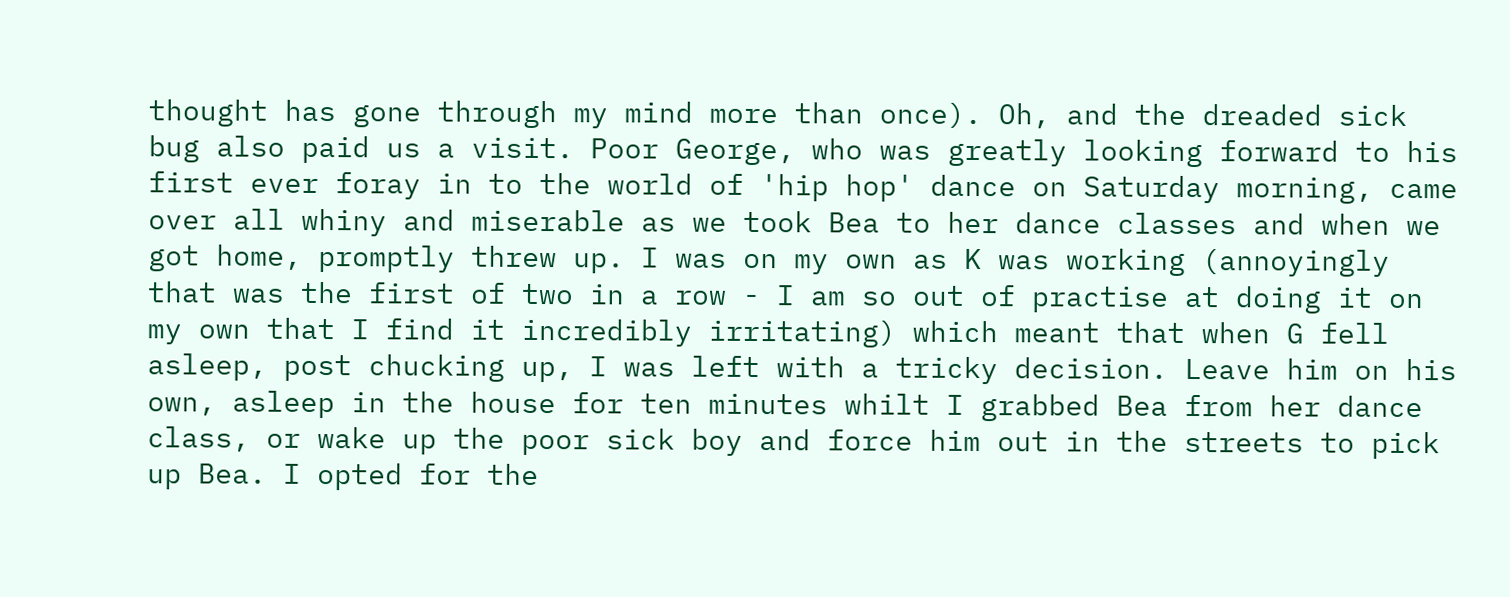thought has gone through my mind more than once). Oh, and the dreaded sick bug also paid us a visit. Poor George, who was greatly looking forward to his first ever foray in to the world of 'hip hop' dance on Saturday morning, came over all whiny and miserable as we took Bea to her dance classes and when we got home, promptly threw up. I was on my own as K was working (annoyingly that was the first of two in a row - I am so out of practise at doing it on my own that I find it incredibly irritating) which meant that when G fell asleep, post chucking up, I was left with a tricky decision. Leave him on his own, asleep in the house for ten minutes whilt I grabbed Bea from her dance class, or wake up the poor sick boy and force him out in the streets to pick up Bea. I opted for the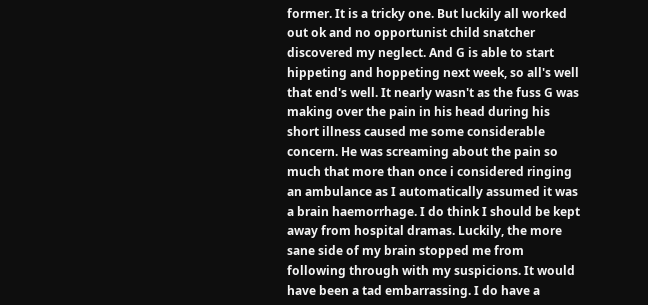former. It is a tricky one. But luckily all worked out ok and no opportunist child snatcher discovered my neglect. And G is able to start hippeting and hoppeting next week, so all's well that end's well. It nearly wasn't as the fuss G was making over the pain in his head during his short illness caused me some considerable concern. He was screaming about the pain so much that more than once i considered ringing an ambulance as I automatically assumed it was a brain haemorrhage. I do think I should be kept away from hospital dramas. Luckily, the more sane side of my brain stopped me from following through with my suspicions. It would have been a tad embarrassing. I do have a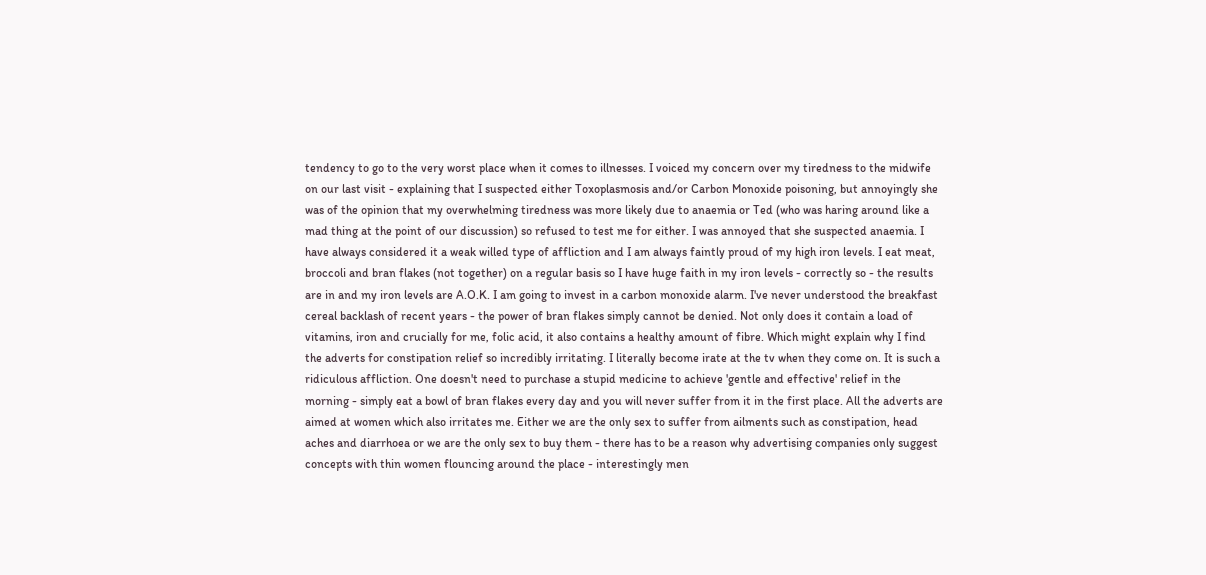tendency to go to the very worst place when it comes to illnesses. I voiced my concern over my tiredness to the midwife on our last visit - explaining that I suspected either Toxoplasmosis and/or Carbon Monoxide poisoning, but annoyingly she was of the opinion that my overwhelming tiredness was more likely due to anaemia or Ted (who was haring around like a mad thing at the point of our discussion) so refused to test me for either. I was annoyed that she suspected anaemia. I have always considered it a weak willed type of affliction and I am always faintly proud of my high iron levels. I eat meat, broccoli and bran flakes (not together) on a regular basis so I have huge faith in my iron levels - correctly so - the results are in and my iron levels are A.O.K. I am going to invest in a carbon monoxide alarm. I've never understood the breakfast cereal backlash of recent years - the power of bran flakes simply cannot be denied. Not only does it contain a load of vitamins, iron and crucially for me, folic acid, it also contains a healthy amount of fibre. Which might explain why I find the adverts for constipation relief so incredibly irritating. I literally become irate at the tv when they come on. It is such a ridiculous affliction. One doesn't need to purchase a stupid medicine to achieve 'gentle and effective' relief in the morning - simply eat a bowl of bran flakes every day and you will never suffer from it in the first place. All the adverts are aimed at women which also irritates me. Either we are the only sex to suffer from ailments such as constipation, head aches and diarrhoea or we are the only sex to buy them - there has to be a reason why advertising companies only suggest concepts with thin women flouncing around the place - interestingly men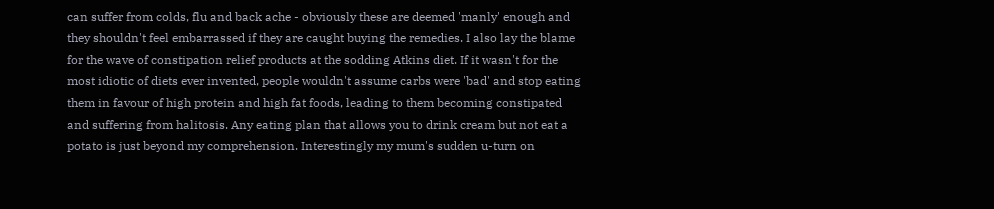can suffer from colds, flu and back ache - obviously these are deemed 'manly' enough and they shouldn't feel embarrassed if they are caught buying the remedies. I also lay the blame for the wave of constipation relief products at the sodding Atkins diet. If it wasn't for the most idiotic of diets ever invented, people wouldn't assume carbs were 'bad' and stop eating them in favour of high protein and high fat foods, leading to them becoming constipated and suffering from halitosis. Any eating plan that allows you to drink cream but not eat a potato is just beyond my comprehension. Interestingly my mum's sudden u-turn on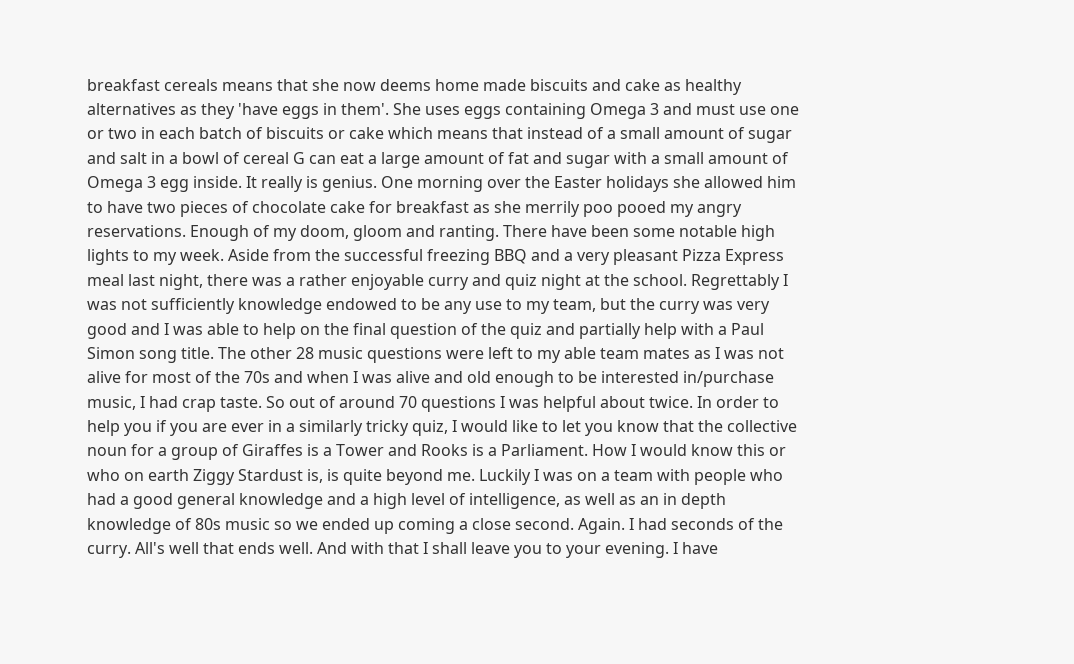breakfast cereals means that she now deems home made biscuits and cake as healthy alternatives as they 'have eggs in them'. She uses eggs containing Omega 3 and must use one or two in each batch of biscuits or cake which means that instead of a small amount of sugar and salt in a bowl of cereal G can eat a large amount of fat and sugar with a small amount of Omega 3 egg inside. It really is genius. One morning over the Easter holidays she allowed him to have two pieces of chocolate cake for breakfast as she merrily poo pooed my angry reservations. Enough of my doom, gloom and ranting. There have been some notable high lights to my week. Aside from the successful freezing BBQ and a very pleasant Pizza Express meal last night, there was a rather enjoyable curry and quiz night at the school. Regrettably I was not sufficiently knowledge endowed to be any use to my team, but the curry was very good and I was able to help on the final question of the quiz and partially help with a Paul Simon song title. The other 28 music questions were left to my able team mates as I was not alive for most of the 70s and when I was alive and old enough to be interested in/purchase music, I had crap taste. So out of around 70 questions I was helpful about twice. In order to help you if you are ever in a similarly tricky quiz, I would like to let you know that the collective noun for a group of Giraffes is a Tower and Rooks is a Parliament. How I would know this or who on earth Ziggy Stardust is, is quite beyond me. Luckily I was on a team with people who had a good general knowledge and a high level of intelligence, as well as an in depth knowledge of 80s music so we ended up coming a close second. Again. I had seconds of the curry. All's well that ends well. And with that I shall leave you to your evening. I have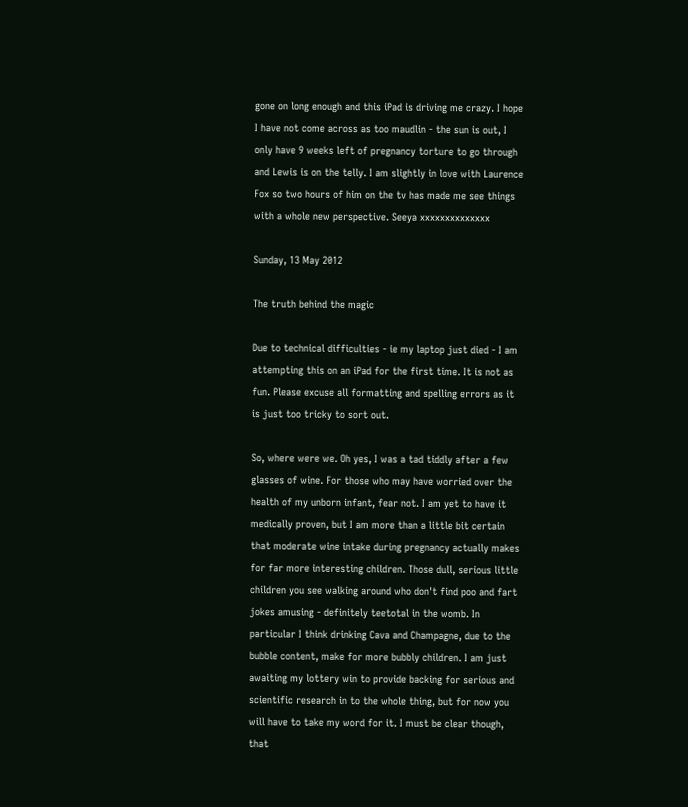gone on long enough and this iPad is driving me crazy. I hope I have not come across as too maudlin - the sun is out, I only have 9 weeks left of pregnancy torture to go through and Lewis is on the telly. I am slightly in love with Laurence Fox so two hours of him on the tv has made me see things with a whole new perspective. Seeya xxxxxxxxxxxxxx

Sunday, 13 May 2012

The truth behind the magic

Due to technical difficulties - ie my laptop just died - I am attempting this on an iPad for the first time. It is not as fun. Please excuse all formatting and spelling errors as it is just too tricky to sort out.

So, where were we. Oh yes, I was a tad tiddly after a few glasses of wine. For those who may have worried over the health of my unborn infant, fear not. I am yet to have it medically proven, but I am more than a little bit certain that moderate wine intake during pregnancy actually makes for far more interesting children. Those dull, serious little children you see walking around who don't find poo and fart jokes amusing - definitely teetotal in the womb. In particular I think drinking Cava and Champagne, due to the bubble content, make for more bubbly children. I am just awaiting my lottery win to provide backing for serious and scientific research in to the whole thing, but for now you will have to take my word for it. I must be clear though, that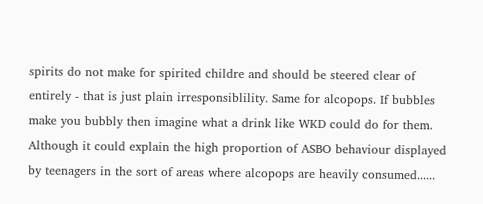spirits do not make for spirited childre and should be steered clear of entirely - that is just plain irresponsiblility. Same for alcopops. If bubbles make you bubbly then imagine what a drink like WKD could do for them. Although it could explain the high proportion of ASBO behaviour displayed by teenagers in the sort of areas where alcopops are heavily consumed......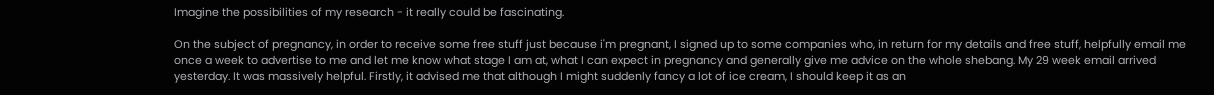Imagine the possibilities of my research - it really could be fascinating.

On the subject of pregnancy, in order to receive some free stuff just because i'm pregnant, I signed up to some companies who, in return for my details and free stuff, helpfully email me once a week to advertise to me and let me know what stage I am at, what I can expect in pregnancy and generally give me advice on the whole shebang. My 29 week email arrived yesterday. It was massively helpful. Firstly, it advised me that although I might suddenly fancy a lot of ice cream, I should keep it as an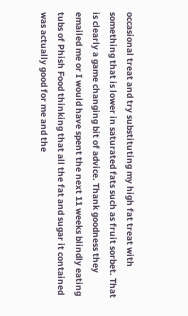occasional treat and try substituting my high fat treat with something that is lower in saturated fats such as fruit sorbet. That is clearly a game changing bit of advice. Thank goodness they emailed me or I would have spent the next 11 weeks blindly eating tubs of Phish Food thinking that all the fat and sugar it contained was actually good for me and the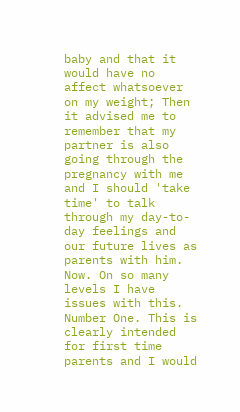baby and that it would have no affect whatsoever on my weight; Then it advised me to remember that my partner is also going through the pregnancy with me and I should 'take time' to talk through my day-to-day feelings and our future lives as parents with him. Now. On so many levels I have issues with this. Number One. This is clearly intended for first time parents and I would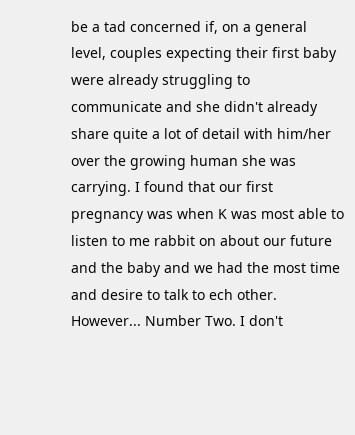be a tad concerned if, on a general level, couples expecting their first baby were already struggling to communicate and she didn't already share quite a lot of detail with him/her over the growing human she was carrying. I found that our first pregnancy was when K was most able to listen to me rabbit on about our future and the baby and we had the most time and desire to talk to ech other. However... Number Two. I don't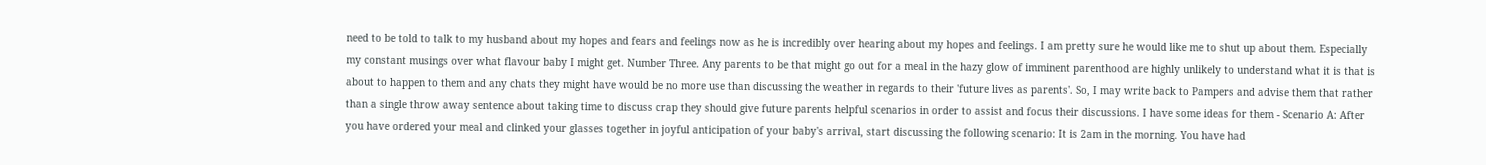need to be told to talk to my husband about my hopes and fears and feelings now as he is incredibly over hearing about my hopes and feelings. I am pretty sure he would like me to shut up about them. Especially my constant musings over what flavour baby I might get. Number Three. Any parents to be that might go out for a meal in the hazy glow of imminent parenthood are highly unlikely to understand what it is that is about to happen to them and any chats they might have would be no more use than discussing the weather in regards to their 'future lives as parents'. So, I may write back to Pampers and advise them that rather than a single throw away sentence about taking time to discuss crap they should give future parents helpful scenarios in order to assist and focus their discussions. I have some ideas for them - Scenario A: After you have ordered your meal and clinked your glasses together in joyful anticipation of your baby's arrival, start discussing the following scenario: It is 2am in the morning. You have had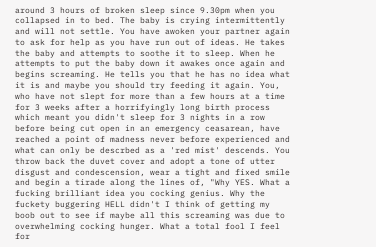around 3 hours of broken sleep since 9.30pm when you collapsed in to bed. The baby is crying intermittently and will not settle. You have awoken your partner again to ask for help as you have run out of ideas. He takes the baby and attempts to soothe it to sleep. When he attempts to put the baby down it awakes once again and begins screaming. He tells you that he has no idea what it is and maybe you should try feeding it again. You, who have not slept for more than a few hours at a time for 3 weeks after a horrifyingly long birth process which meant you didn't sleep for 3 nights in a row before being cut open in an emergency ceasarean, have reached a point of madness never before experienced and what can only be descrbed as a 'red mist' descends. You throw back the duvet cover and adopt a tone of utter disgust and condescension, wear a tight and fixed smile and begin a tirade along the lines of, "Why YES. What a fucking brilliant idea you cocking genius. Why the fuckety buggering HELL didn't I think of getting my boob out to see if maybe all this screaming was due to overwhelming cocking hunger. What a total fool I feel for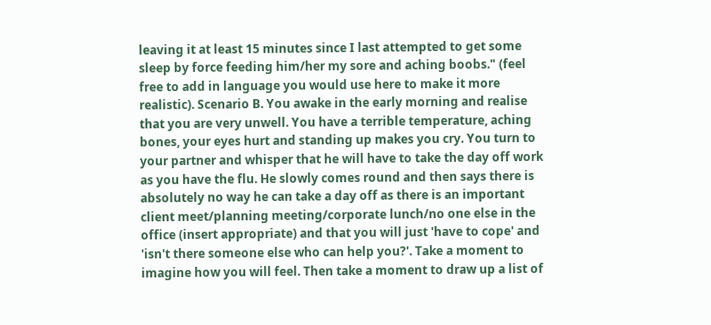leaving it at least 15 minutes since I last attempted to get some sleep by force feeding him/her my sore and aching boobs." (feel free to add in language you would use here to make it more realistic). Scenario B. You awake in the early morning and realise that you are very unwell. You have a terrible temperature, aching bones, your eyes hurt and standing up makes you cry. You turn to your partner and whisper that he will have to take the day off work as you have the flu. He slowly comes round and then says there is absolutely no way he can take a day off as there is an important client meet/planning meeting/corporate lunch/no one else in the office (insert appropriate) and that you will just 'have to cope' and 'isn't there someone else who can help you?'. Take a moment to imagine how you will feel. Then take a moment to draw up a list of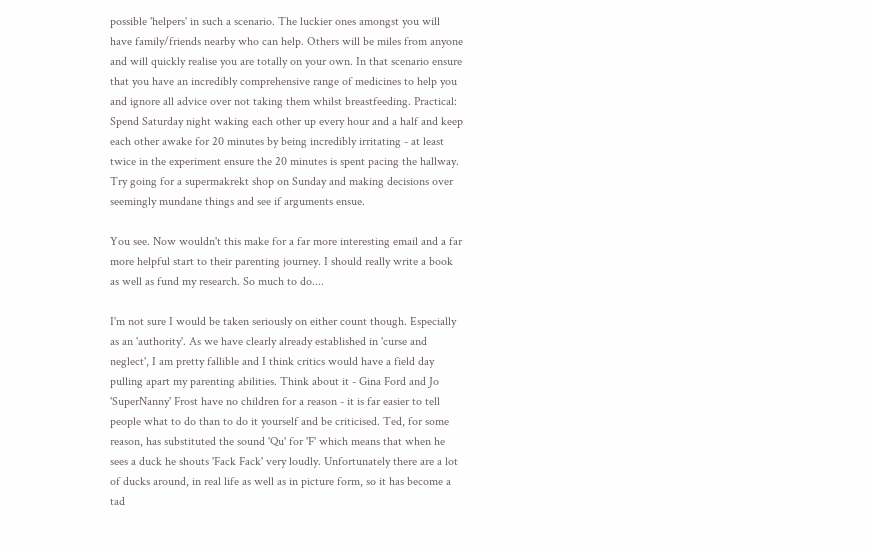possible 'helpers' in such a scenario. The luckier ones amongst you will have family/friends nearby who can help. Others will be miles from anyone and will quickly realise you are totally on your own. In that scenario ensure that you have an incredibly comprehensive range of medicines to help you and ignore all advice over not taking them whilst breastfeeding. Practical: Spend Saturday night waking each other up every hour and a half and keep each other awake for 20 minutes by being incredibly irritating - at least twice in the experiment ensure the 20 minutes is spent pacing the hallway. Try going for a supermakrekt shop on Sunday and making decisions over seemingly mundane things and see if arguments ensue.

You see. Now wouldn't this make for a far more interesting email and a far more helpful start to their parenting journey. I should really write a book as well as fund my research. So much to do....

I'm not sure I would be taken seriously on either count though. Especially as an 'authority'. As we have clearly already established in 'curse and neglect', I am pretty fallible and I think critics would have a field day pulling apart my parenting abilities. Think about it - Gina Ford and Jo 'SuperNanny' Frost have no children for a reason - it is far easier to tell people what to do than to do it yourself and be criticised. Ted, for some reason, has substituted the sound 'Qu' for 'F' which means that when he sees a duck he shouts 'Fack Fack' very loudly. Unfortunately there are a lot of ducks around, in real life as well as in picture form, so it has become a tad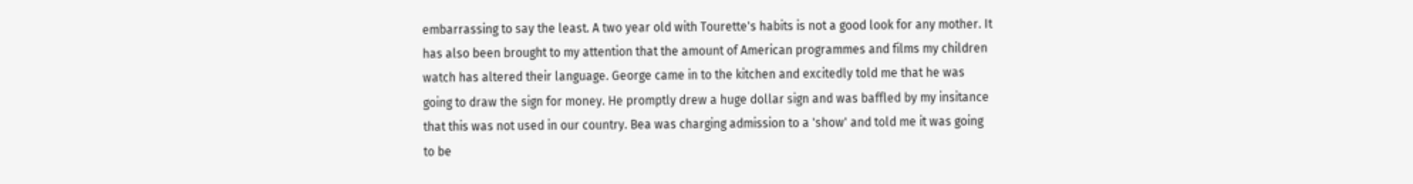embarrassing to say the least. A two year old with Tourette's habits is not a good look for any mother. It has also been brought to my attention that the amount of American programmes and films my children watch has altered their language. George came in to the kitchen and excitedly told me that he was going to draw the sign for money. He promptly drew a huge dollar sign and was baffled by my insitance that this was not used in our country. Bea was charging admission to a 'show' and told me it was going to be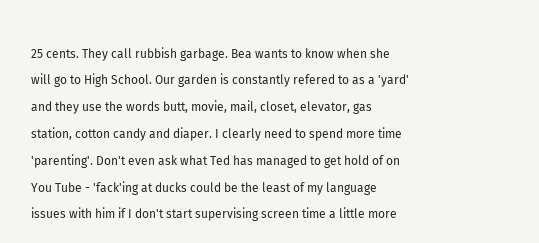25 cents. They call rubbish garbage. Bea wants to know when she will go to High School. Our garden is constantly refered to as a 'yard' and they use the words butt, movie, mail, closet, elevator, gas station, cotton candy and diaper. I clearly need to spend more time 'parenting'. Don't even ask what Ted has managed to get hold of on You Tube - 'fack'ing at ducks could be the least of my language issues with him if I don't start supervising screen time a little more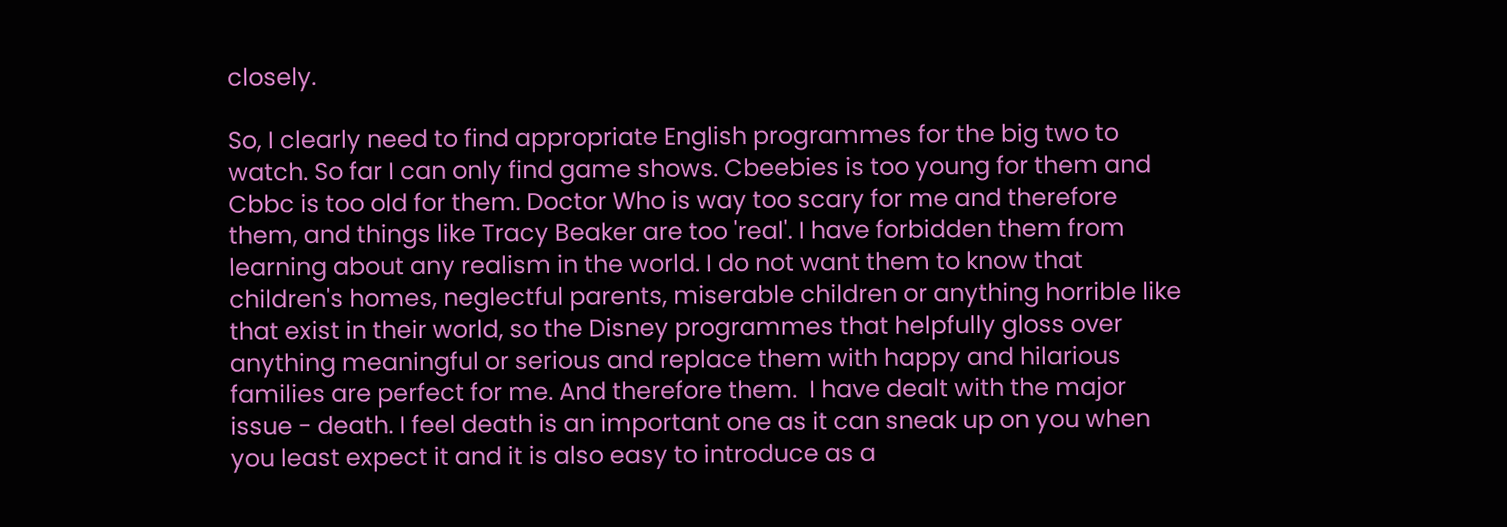closely.

So, I clearly need to find appropriate English programmes for the big two to watch. So far I can only find game shows. Cbeebies is too young for them and Cbbc is too old for them. Doctor Who is way too scary for me and therefore them, and things like Tracy Beaker are too 'real'. I have forbidden them from learning about any realism in the world. I do not want them to know that children's homes, neglectful parents, miserable children or anything horrible like that exist in their world, so the Disney programmes that helpfully gloss over anything meaningful or serious and replace them with happy and hilarious families are perfect for me. And therefore them.  I have dealt with the major issue - death. I feel death is an important one as it can sneak up on you when you least expect it and it is also easy to introduce as a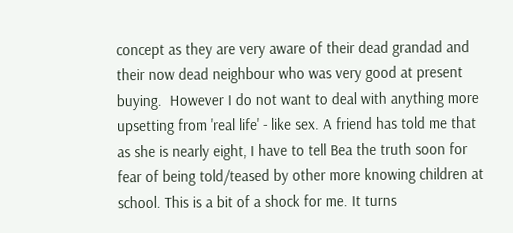concept as they are very aware of their dead grandad and their now dead neighbour who was very good at present buying.  However I do not want to deal with anything more upsetting from 'real life' - like sex. A friend has told me that as she is nearly eight, I have to tell Bea the truth soon for fear of being told/teased by other more knowing children at school. This is a bit of a shock for me. It turns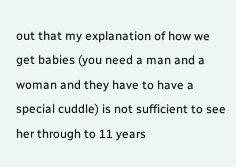out that my explanation of how we get babies (you need a man and a woman and they have to have a special cuddle) is not sufficient to see her through to 11 years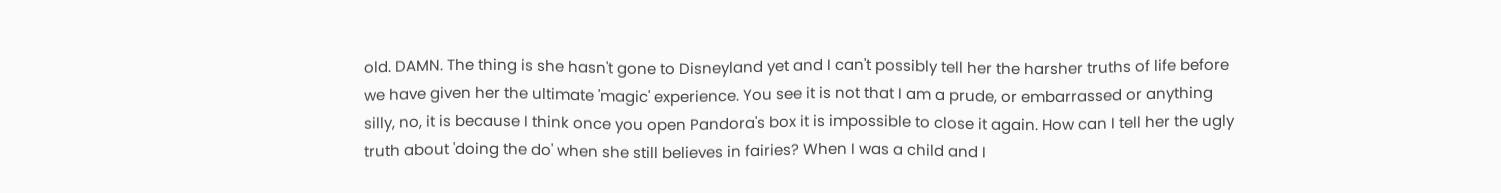old. DAMN. The thing is she hasn't gone to Disneyland yet and I can't possibly tell her the harsher truths of life before we have given her the ultimate 'magic' experience. You see it is not that I am a prude, or embarrassed or anything silly, no, it is because I think once you open Pandora's box it is impossible to close it again. How can I tell her the ugly truth about 'doing the do' when she still believes in fairies? When I was a child and I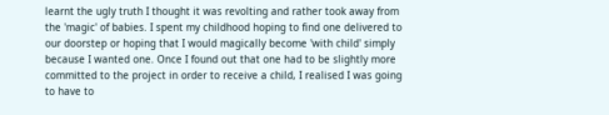learnt the ugly truth I thought it was revolting and rather took away from the 'magic' of babies. I spent my childhood hoping to find one delivered to our doorstep or hoping that I would magically become 'with child' simply because I wanted one. Once I found out that one had to be slightly more committed to the project in order to receive a child, I realised I was going to have to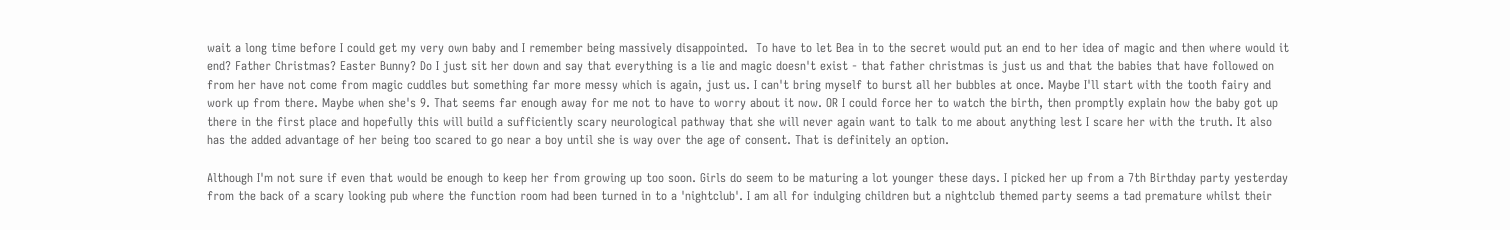wait a long time before I could get my very own baby and I remember being massively disappointed.  To have to let Bea in to the secret would put an end to her idea of magic and then where would it end? Father Christmas? Easter Bunny? Do I just sit her down and say that everything is a lie and magic doesn't exist - that father christmas is just us and that the babies that have followed on from her have not come from magic cuddles but something far more messy which is again, just us. I can't bring myself to burst all her bubbles at once. Maybe I'll start with the tooth fairy and work up from there. Maybe when she's 9. That seems far enough away for me not to have to worry about it now. OR I could force her to watch the birth, then promptly explain how the baby got up there in the first place and hopefully this will build a sufficiently scary neurological pathway that she will never again want to talk to me about anything lest I scare her with the truth. It also has the added advantage of her being too scared to go near a boy until she is way over the age of consent. That is definitely an option.

Although I'm not sure if even that would be enough to keep her from growing up too soon. Girls do seem to be maturing a lot younger these days. I picked her up from a 7th Birthday party yesterday from the back of a scary looking pub where the function room had been turned in to a 'nightclub'. I am all for indulging children but a nightclub themed party seems a tad premature whilst their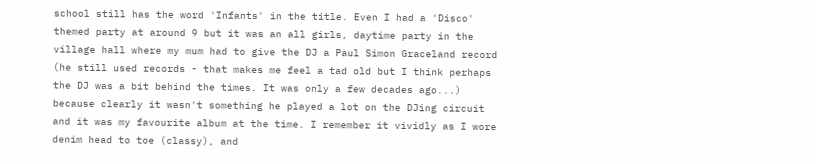school still has the word 'Infants' in the title. Even I had a 'Disco' themed party at around 9 but it was an all girls, daytime party in the village hall where my mum had to give the DJ a Paul Simon Graceland record (he still used records - that makes me feel a tad old but I think perhaps the DJ was a bit behind the times. It was only a few decades ago...) because clearly it wasn't something he played a lot on the DJing circuit and it was my favourite album at the time. I remember it vividly as I wore denim head to toe (classy), and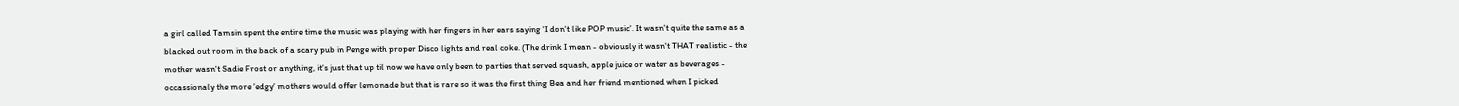a girl called Tamsin spent the entire time the music was playing with her fingers in her ears saying 'I don't like POP music'. It wasn't quite the same as a blacked out room in the back of a scary pub in Penge with proper Disco lights and real coke. (The drink I mean - obviously it wasn't THAT realistic - the mother wasn't Sadie Frost or anything, it's just that up til now we have only been to parties that served squash, apple juice or water as beverages - occassionaly the more 'edgy' mothers would offer lemonade but that is rare so it was the first thing Bea and her friend mentioned when I picked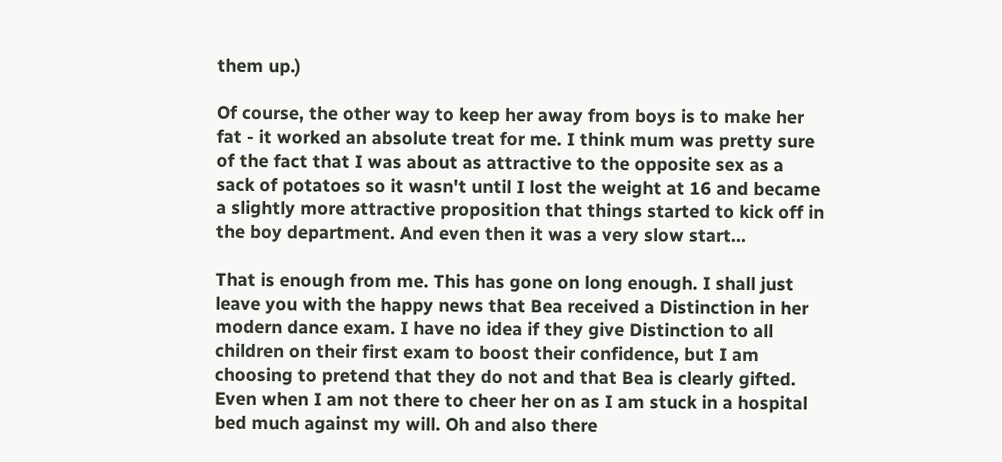them up.)

Of course, the other way to keep her away from boys is to make her fat - it worked an absolute treat for me. I think mum was pretty sure of the fact that I was about as attractive to the opposite sex as a sack of potatoes so it wasn't until I lost the weight at 16 and became a slightly more attractive proposition that things started to kick off in the boy department. And even then it was a very slow start...

That is enough from me. This has gone on long enough. I shall just leave you with the happy news that Bea received a Distinction in her modern dance exam. I have no idea if they give Distinction to all children on their first exam to boost their confidence, but I am choosing to pretend that they do not and that Bea is clearly gifted. Even when I am not there to cheer her on as I am stuck in a hospital bed much against my will. Oh and also there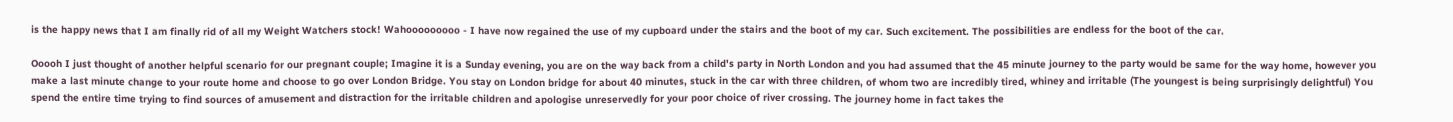is the happy news that I am finally rid of all my Weight Watchers stock! Wahooooooooo - I have now regained the use of my cupboard under the stairs and the boot of my car. Such excitement. The possibilities are endless for the boot of the car.

Ooooh I just thought of another helpful scenario for our pregnant couple; Imagine it is a Sunday evening, you are on the way back from a child's party in North London and you had assumed that the 45 minute journey to the party would be same for the way home, however you make a last minute change to your route home and choose to go over London Bridge. You stay on London bridge for about 40 minutes, stuck in the car with three children, of whom two are incredibly tired, whiney and irritable (The youngest is being surprisingly delightful) You spend the entire time trying to find sources of amusement and distraction for the irritable children and apologise unreservedly for your poor choice of river crossing. The journey home in fact takes the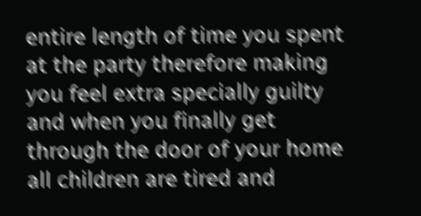entire length of time you spent at the party therefore making you feel extra specially guilty and when you finally get through the door of your home all children are tired and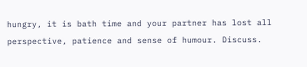hungry, it is bath time and your partner has lost all perspective, patience and sense of humour. Discuss.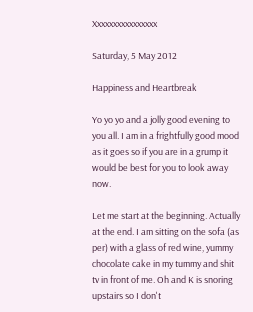Xxxxxxxxxxxxxxxx

Saturday, 5 May 2012

Happiness and Heartbreak

Yo yo yo and a jolly good evening to you all. I am in a frightfully good mood as it goes so if you are in a grump it would be best for you to look away now.

Let me start at the beginning. Actually at the end. I am sitting on the sofa (as per) with a glass of red wine, yummy chocolate cake in my tummy and shit tv in front of me. Oh and K is snoring upstairs so I don't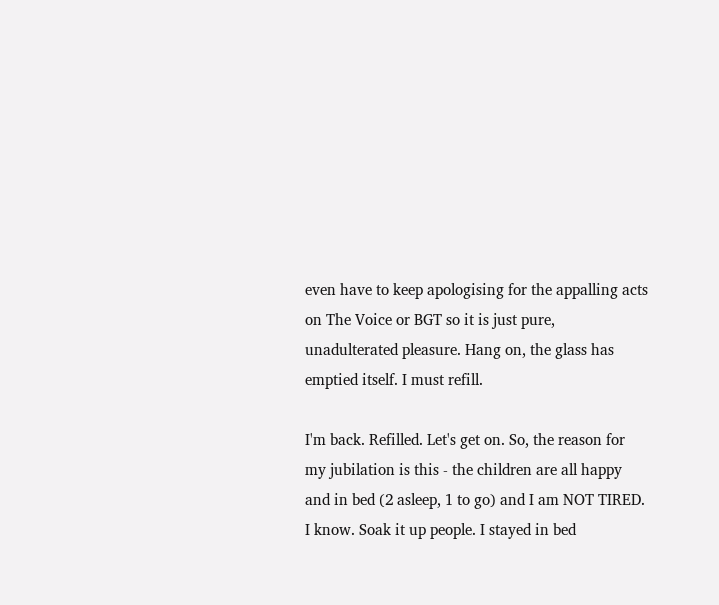even have to keep apologising for the appalling acts on The Voice or BGT so it is just pure, unadulterated pleasure. Hang on, the glass has emptied itself. I must refill.

I'm back. Refilled. Let's get on. So, the reason for my jubilation is this - the children are all happy and in bed (2 asleep, 1 to go) and I am NOT TIRED. I know. Soak it up people. I stayed in bed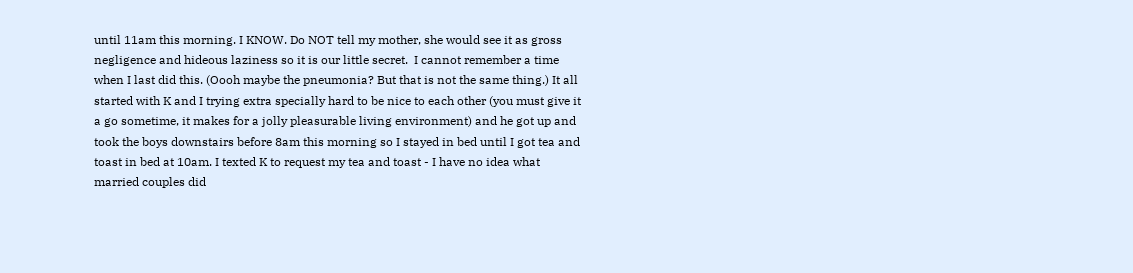until 11am this morning. I KNOW. Do NOT tell my mother, she would see it as gross negligence and hideous laziness so it is our little secret.  I cannot remember a time when I last did this. (Oooh maybe the pneumonia? But that is not the same thing.) It all started with K and I trying extra specially hard to be nice to each other (you must give it a go sometime, it makes for a jolly pleasurable living environment) and he got up and took the boys downstairs before 8am this morning so I stayed in bed until I got tea and toast in bed at 10am. I texted K to request my tea and toast - I have no idea what married couples did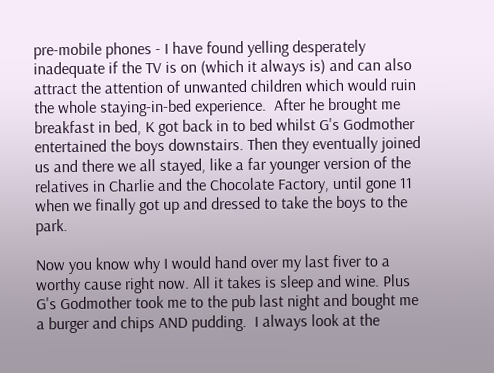pre-mobile phones - I have found yelling desperately inadequate if the TV is on (which it always is) and can also attract the attention of unwanted children which would ruin the whole staying-in-bed experience.  After he brought me breakfast in bed, K got back in to bed whilst G's Godmother entertained the boys downstairs. Then they eventually joined us and there we all stayed, like a far younger version of the relatives in Charlie and the Chocolate Factory, until gone 11 when we finally got up and dressed to take the boys to the park.

Now you know why I would hand over my last fiver to a worthy cause right now. All it takes is sleep and wine. Plus G's Godmother took me to the pub last night and bought me a burger and chips AND pudding.  I always look at the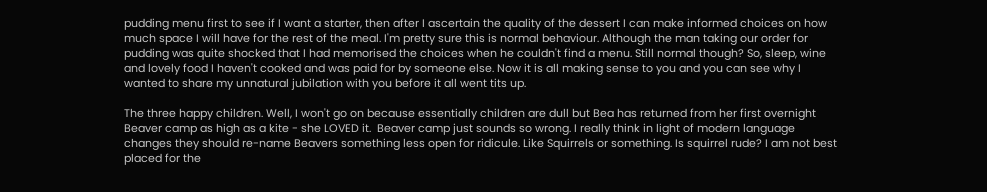pudding menu first to see if I want a starter, then after I ascertain the quality of the dessert I can make informed choices on how much space I will have for the rest of the meal. I'm pretty sure this is normal behaviour. Although the man taking our order for pudding was quite shocked that I had memorised the choices when he couldn't find a menu. Still normal though? So, sleep, wine and lovely food I haven't cooked and was paid for by someone else. Now it is all making sense to you and you can see why I wanted to share my unnatural jubilation with you before it all went tits up.

The three happy children. Well, I won't go on because essentially children are dull but Bea has returned from her first overnight Beaver camp as high as a kite - she LOVED it.  Beaver camp just sounds so wrong. I really think in light of modern language changes they should re-name Beavers something less open for ridicule. Like Squirrels or something. Is squirrel rude? I am not best placed for the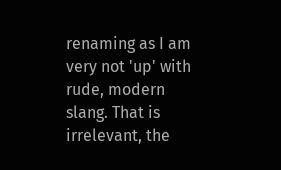renaming as I am very not 'up' with rude, modern slang. That is irrelevant, the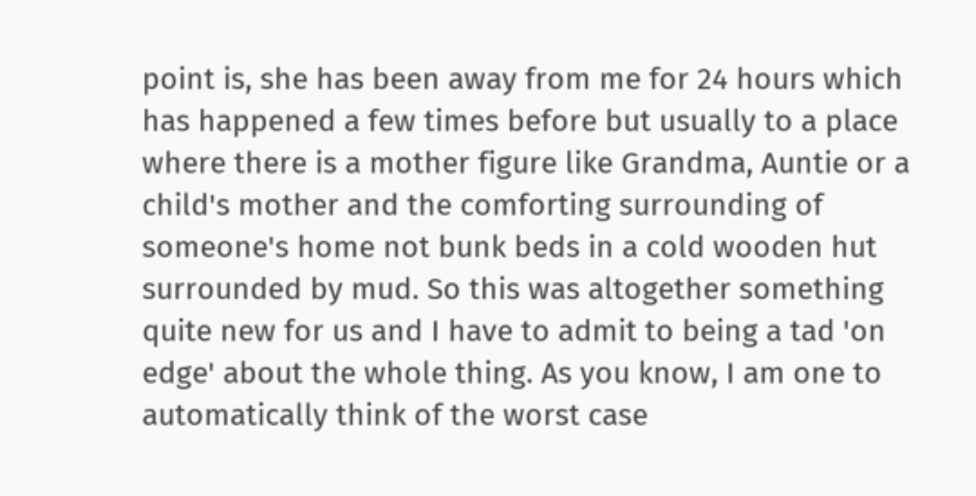point is, she has been away from me for 24 hours which has happened a few times before but usually to a place where there is a mother figure like Grandma, Auntie or a child's mother and the comforting surrounding of someone's home not bunk beds in a cold wooden hut surrounded by mud. So this was altogether something quite new for us and I have to admit to being a tad 'on edge' about the whole thing. As you know, I am one to automatically think of the worst case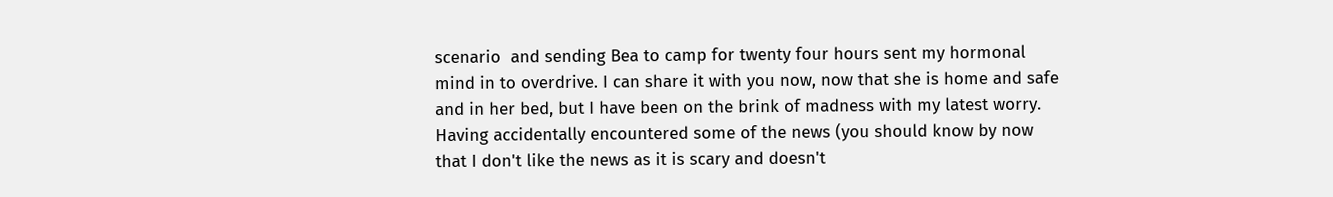scenario  and sending Bea to camp for twenty four hours sent my hormonal mind in to overdrive. I can share it with you now, now that she is home and safe and in her bed, but I have been on the brink of madness with my latest worry. Having accidentally encountered some of the news (you should know by now that I don't like the news as it is scary and doesn't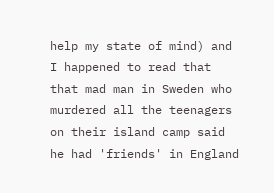help my state of mind) and I happened to read that that mad man in Sweden who murdered all the teenagers on their island camp said he had 'friends' in England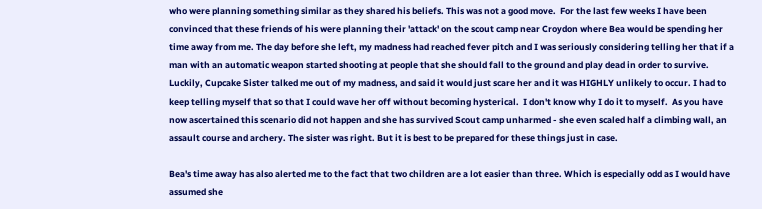who were planning something similar as they shared his beliefs. This was not a good move.  For the last few weeks I have been convinced that these friends of his were planning their 'attack' on the scout camp near Croydon where Bea would be spending her time away from me. The day before she left, my madness had reached fever pitch and I was seriously considering telling her that if a man with an automatic weapon started shooting at people that she should fall to the ground and play dead in order to survive. Luckily, Cupcake Sister talked me out of my madness, and said it would just scare her and it was HIGHLY unlikely to occur. I had to keep telling myself that so that I could wave her off without becoming hysterical.  I don't know why I do it to myself.  As you have now ascertained this scenario did not happen and she has survived Scout camp unharmed - she even scaled half a climbing wall, an assault course and archery. The sister was right. But it is best to be prepared for these things just in case.

Bea's time away has also alerted me to the fact that two children are a lot easier than three. Which is especially odd as I would have assumed she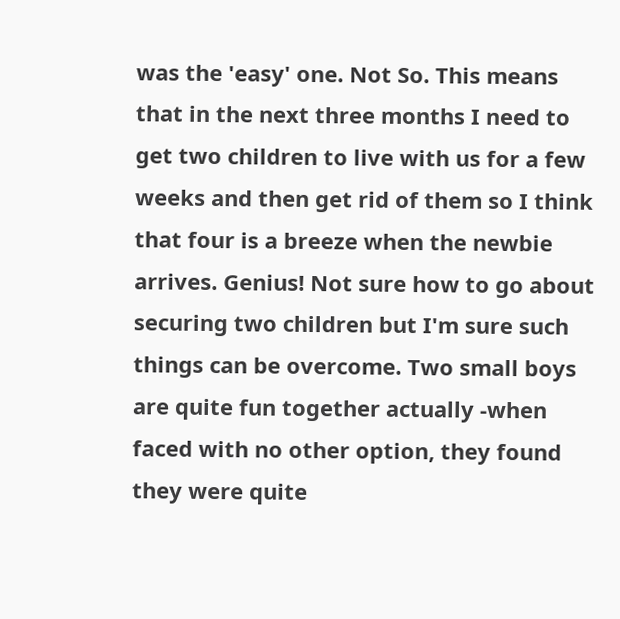was the 'easy' one. Not So. This means that in the next three months I need to get two children to live with us for a few weeks and then get rid of them so I think that four is a breeze when the newbie arrives. Genius! Not sure how to go about securing two children but I'm sure such things can be overcome. Two small boys are quite fun together actually -when faced with no other option, they found they were quite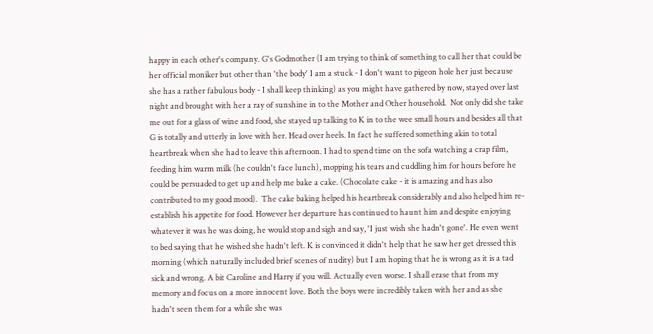happy in each other's company. G's Godmother (I am trying to think of something to call her that could be her official moniker but other than 'the body' I am a stuck - I don't want to pigeon hole her just because she has a rather fabulous body - I shall keep thinking) as you might have gathered by now, stayed over last night and brought with her a ray of sunshine in to the Mother and Other household.  Not only did she take me out for a glass of wine and food, she stayed up talking to K in to the wee small hours and besides all that G is totally and utterly in love with her. Head over heels. In fact he suffered something akin to total heartbreak when she had to leave this afternoon. I had to spend time on the sofa watching a crap film, feeding him warm milk (he couldn't face lunch), mopping his tears and cuddling him for hours before he could be persuaded to get up and help me bake a cake. (Chocolate cake - it is amazing and has also contributed to my good mood).  The cake baking helped his heartbreak considerably and also helped him re-establish his appetite for food. However her departure has continued to haunt him and despite enjoying whatever it was he was doing, he would stop and sigh and say, 'I just wish she hadn't gone'. He even went to bed saying that he wished she hadn't left. K is convinced it didn't help that he saw her get dressed this morning (which naturally included brief scenes of nudity) but I am hoping that he is wrong as it is a tad sick and wrong. A bit Caroline and Harry if you will. Actually even worse. I shall erase that from my memory and focus on a more innocent love. Both the boys were incredibly taken with her and as she hadn't seen them for a while she was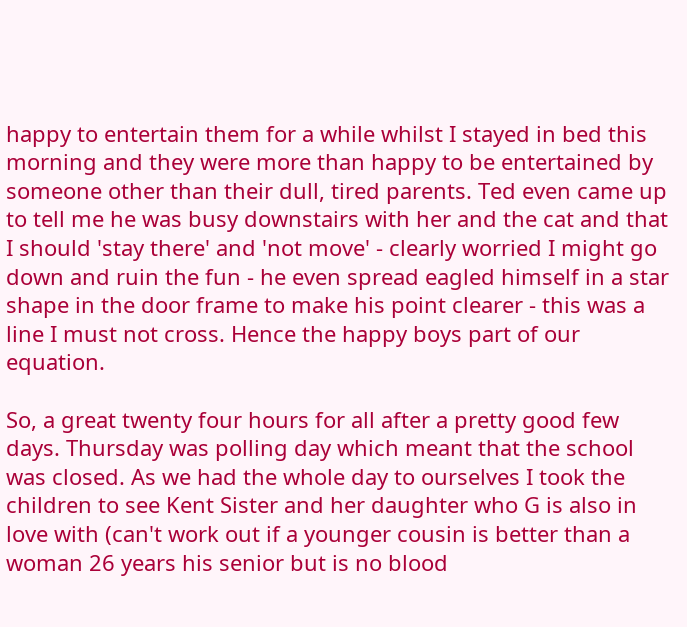happy to entertain them for a while whilst I stayed in bed this morning and they were more than happy to be entertained by someone other than their dull, tired parents. Ted even came up to tell me he was busy downstairs with her and the cat and that I should 'stay there' and 'not move' - clearly worried I might go down and ruin the fun - he even spread eagled himself in a star shape in the door frame to make his point clearer - this was a line I must not cross. Hence the happy boys part of our equation.

So, a great twenty four hours for all after a pretty good few days. Thursday was polling day which meant that the school was closed. As we had the whole day to ourselves I took the children to see Kent Sister and her daughter who G is also in love with (can't work out if a younger cousin is better than a woman 26 years his senior but is no blood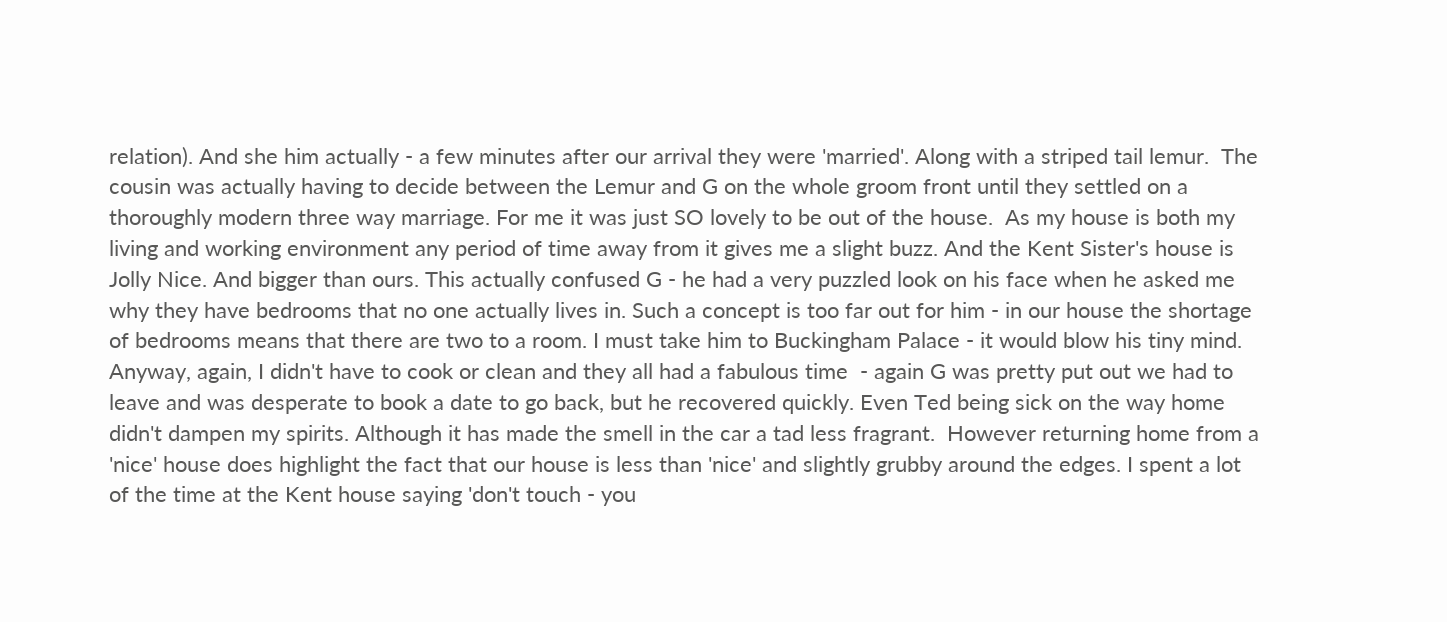relation). And she him actually - a few minutes after our arrival they were 'married'. Along with a striped tail lemur.  The cousin was actually having to decide between the Lemur and G on the whole groom front until they settled on a thoroughly modern three way marriage. For me it was just SO lovely to be out of the house.  As my house is both my living and working environment any period of time away from it gives me a slight buzz. And the Kent Sister's house is Jolly Nice. And bigger than ours. This actually confused G - he had a very puzzled look on his face when he asked me why they have bedrooms that no one actually lives in. Such a concept is too far out for him - in our house the shortage of bedrooms means that there are two to a room. I must take him to Buckingham Palace - it would blow his tiny mind. Anyway, again, I didn't have to cook or clean and they all had a fabulous time  - again G was pretty put out we had to leave and was desperate to book a date to go back, but he recovered quickly. Even Ted being sick on the way home didn't dampen my spirits. Although it has made the smell in the car a tad less fragrant.  However returning home from a 'nice' house does highlight the fact that our house is less than 'nice' and slightly grubby around the edges. I spent a lot of the time at the Kent house saying 'don't touch - you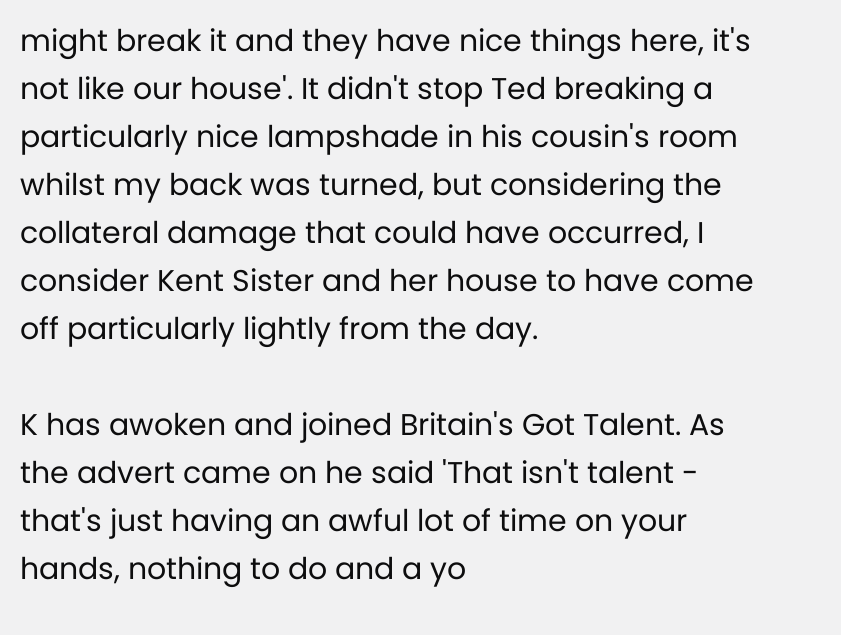might break it and they have nice things here, it's not like our house'. It didn't stop Ted breaking a particularly nice lampshade in his cousin's room whilst my back was turned, but considering the collateral damage that could have occurred, I consider Kent Sister and her house to have come off particularly lightly from the day.

K has awoken and joined Britain's Got Talent. As the advert came on he said 'That isn't talent - that's just having an awful lot of time on your hands, nothing to do and a yo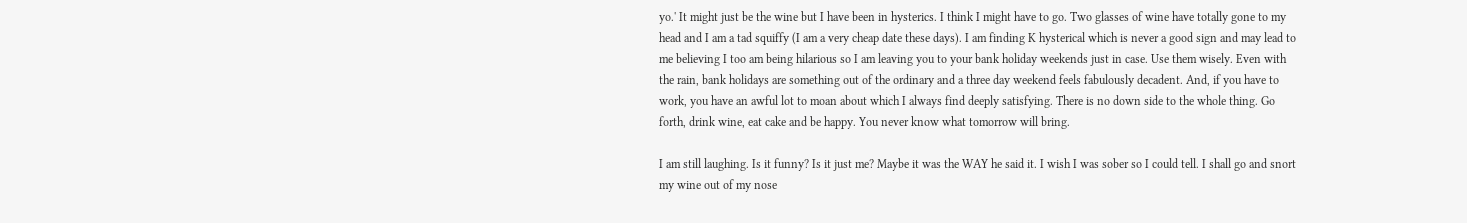yo.' It might just be the wine but I have been in hysterics. I think I might have to go. Two glasses of wine have totally gone to my head and I am a tad squiffy (I am a very cheap date these days). I am finding K hysterical which is never a good sign and may lead to me believing I too am being hilarious so I am leaving you to your bank holiday weekends just in case. Use them wisely. Even with the rain, bank holidays are something out of the ordinary and a three day weekend feels fabulously decadent. And, if you have to work, you have an awful lot to moan about which I always find deeply satisfying. There is no down side to the whole thing. Go forth, drink wine, eat cake and be happy. You never know what tomorrow will bring.

I am still laughing. Is it funny? Is it just me? Maybe it was the WAY he said it. I wish I was sober so I could tell. I shall go and snort my wine out of my nose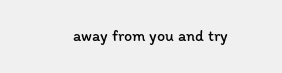away from you and try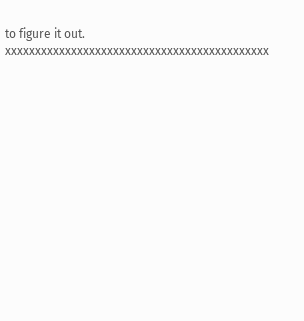to figure it out.  xxxxxxxxxxxxxxxxxxxxxxxxxxxxxxxxxxxxxxxxxxxx